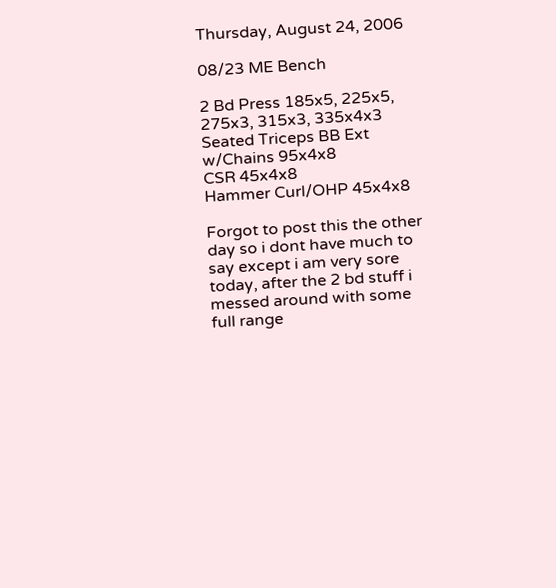Thursday, August 24, 2006

08/23 ME Bench

2 Bd Press 185x5, 225x5, 275x3, 315x3, 335x4x3
Seated Triceps BB Ext w/Chains 95x4x8
CSR 45x4x8
Hammer Curl/OHP 45x4x8

Forgot to post this the other day so i dont have much to say except i am very sore today, after the 2 bd stuff i messed around with some full range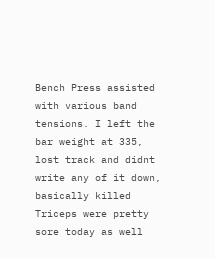Bench Press assisted with various band tensions. I left the bar weight at 335, lost track and didnt write any of it down, basically killed Triceps were pretty sore today as well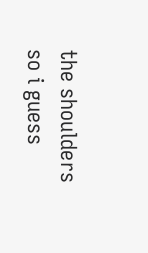the shoulders so i guess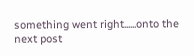something went right......onto the next post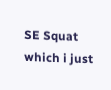SE Squat which i just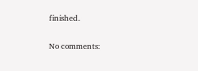finished.

No comments: